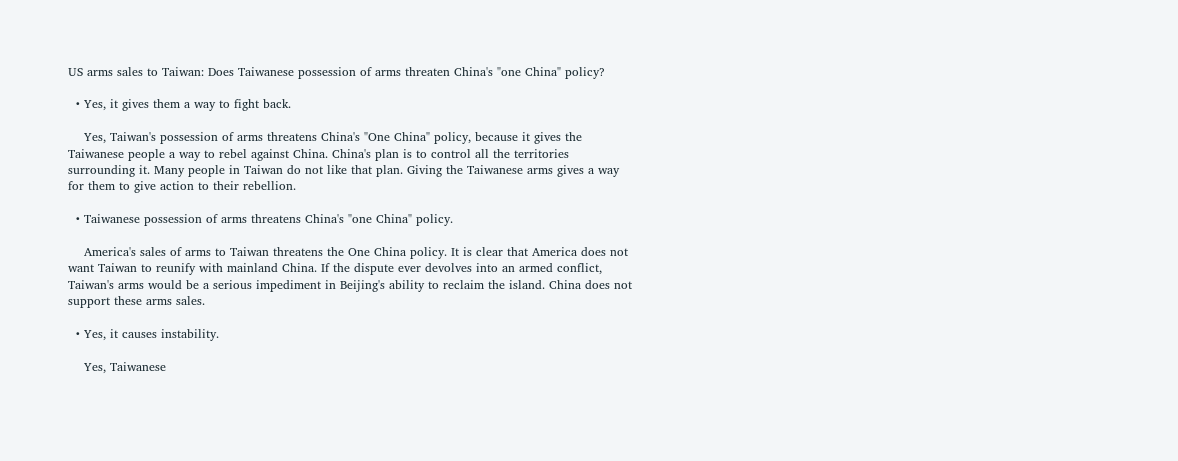US arms sales to Taiwan: Does Taiwanese possession of arms threaten China's "one China" policy?

  • Yes, it gives them a way to fight back.

    Yes, Taiwan's possession of arms threatens China's "One China" policy, because it gives the Taiwanese people a way to rebel against China. China's plan is to control all the territories surrounding it. Many people in Taiwan do not like that plan. Giving the Taiwanese arms gives a way for them to give action to their rebellion.

  • Taiwanese possession of arms threatens China's "one China" policy.

    America's sales of arms to Taiwan threatens the One China policy. It is clear that America does not want Taiwan to reunify with mainland China. If the dispute ever devolves into an armed conflict, Taiwan's arms would be a serious impediment in Beijing's ability to reclaim the island. China does not support these arms sales.

  • Yes, it causes instability.

    Yes, Taiwanese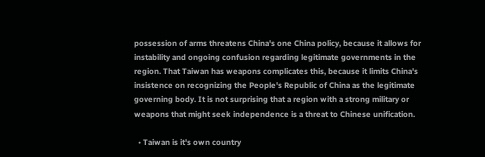possession of arms threatens China's one China policy, because it allows for instability and ongoing confusion regarding legitimate governments in the region. That Taiwan has weapons complicates this, because it limits China's insistence on recognizing the People's Republic of China as the legitimate governing body. It is not surprising that a region with a strong military or weapons that might seek independence is a threat to Chinese unification.

  • Taiwan is it's own country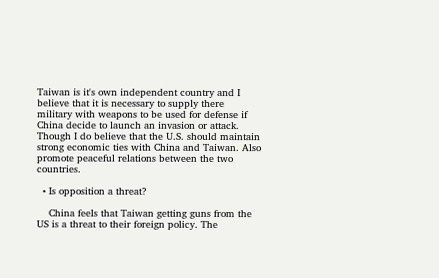Taiwan is it's own independent country and I believe that it is necessary to supply there military with weapons to be used for defense if China decide to launch an invasion or attack. Though I do believe that the U.S. should maintain strong economic ties with China and Taiwan. Also promote peaceful relations between the two countries.

  • Is opposition a threat?

    China feels that Taiwan getting guns from the US is a threat to their foreign policy. The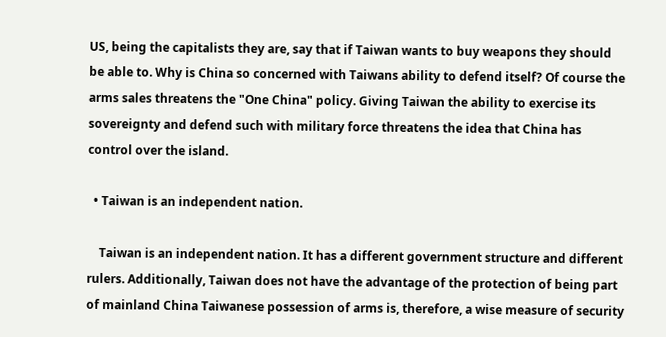US, being the capitalists they are, say that if Taiwan wants to buy weapons they should be able to. Why is China so concerned with Taiwans ability to defend itself? Of course the arms sales threatens the "One China" policy. Giving Taiwan the ability to exercise its sovereignty and defend such with military force threatens the idea that China has control over the island.

  • Taiwan is an independent nation.

    Taiwan is an independent nation. It has a different government structure and different rulers. Additionally, Taiwan does not have the advantage of the protection of being part of mainland China Taiwanese possession of arms is, therefore, a wise measure of security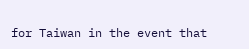for Taiwan in the event that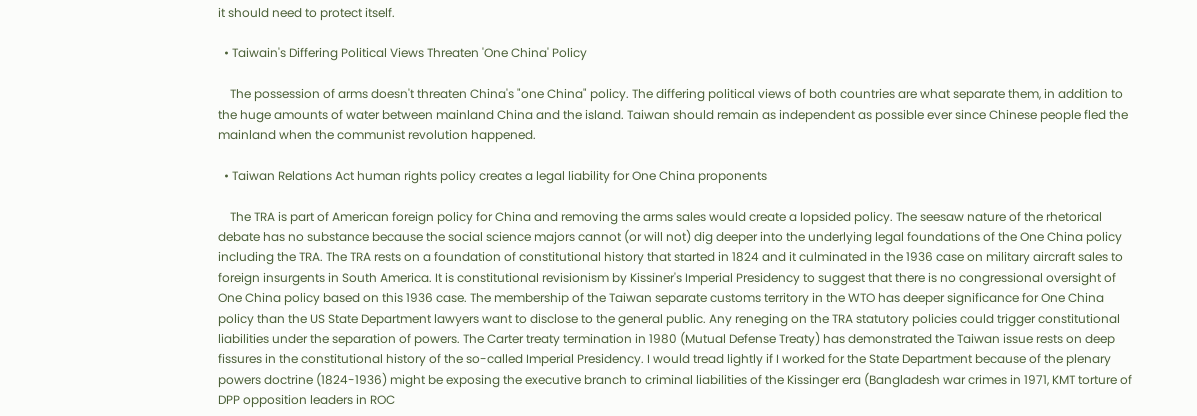it should need to protect itself.

  • Taiwain's Differing Political Views Threaten 'One China' Policy

    The possession of arms doesn't threaten China's "one China" policy. The differing political views of both countries are what separate them, in addition to the huge amounts of water between mainland China and the island. Taiwan should remain as independent as possible ever since Chinese people fled the mainland when the communist revolution happened.

  • Taiwan Relations Act human rights policy creates a legal liability for One China proponents

    The TRA is part of American foreign policy for China and removing the arms sales would create a lopsided policy. The seesaw nature of the rhetorical debate has no substance because the social science majors cannot (or will not) dig deeper into the underlying legal foundations of the One China policy including the TRA. The TRA rests on a foundation of constitutional history that started in 1824 and it culminated in the 1936 case on military aircraft sales to foreign insurgents in South America. It is constitutional revisionism by Kissiner's Imperial Presidency to suggest that there is no congressional oversight of One China policy based on this 1936 case. The membership of the Taiwan separate customs territory in the WTO has deeper significance for One China policy than the US State Department lawyers want to disclose to the general public. Any reneging on the TRA statutory policies could trigger constitutional liabilities under the separation of powers. The Carter treaty termination in 1980 (Mutual Defense Treaty) has demonstrated the Taiwan issue rests on deep fissures in the constitutional history of the so-called Imperial Presidency. I would tread lightly if I worked for the State Department because of the plenary powers doctrine (1824-1936) might be exposing the executive branch to criminal liabilities of the Kissinger era (Bangladesh war crimes in 1971, KMT torture of DPP opposition leaders in ROC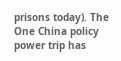prisons today). The One China policy power trip has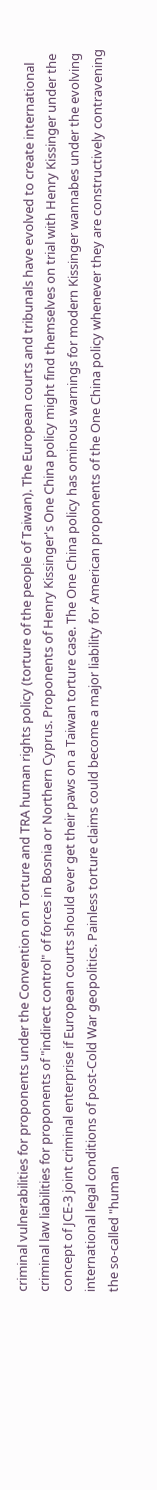criminal vulnerabilities for proponents under the Convention on Torture and TRA human rights policy (torture of the people of Taiwan). The European courts and tribunals have evolved to create international criminal law liabilities for proponents of "indirect control" of forces in Bosnia or Northern Cyprus. Proponents of Henry Kissinger's One China policy might find themselves on trial with Henry Kissinger under the concept of JCE-3 joint criminal enterprise if European courts should ever get their paws on a Taiwan torture case. The One China policy has ominous warnings for modern Kissinger wannabes under the evolving international legal conditions of post-Cold War geopolitics. Painless torture claims could become a major liability for American proponents of the One China policy whenever they are constructively contravening the so-called "human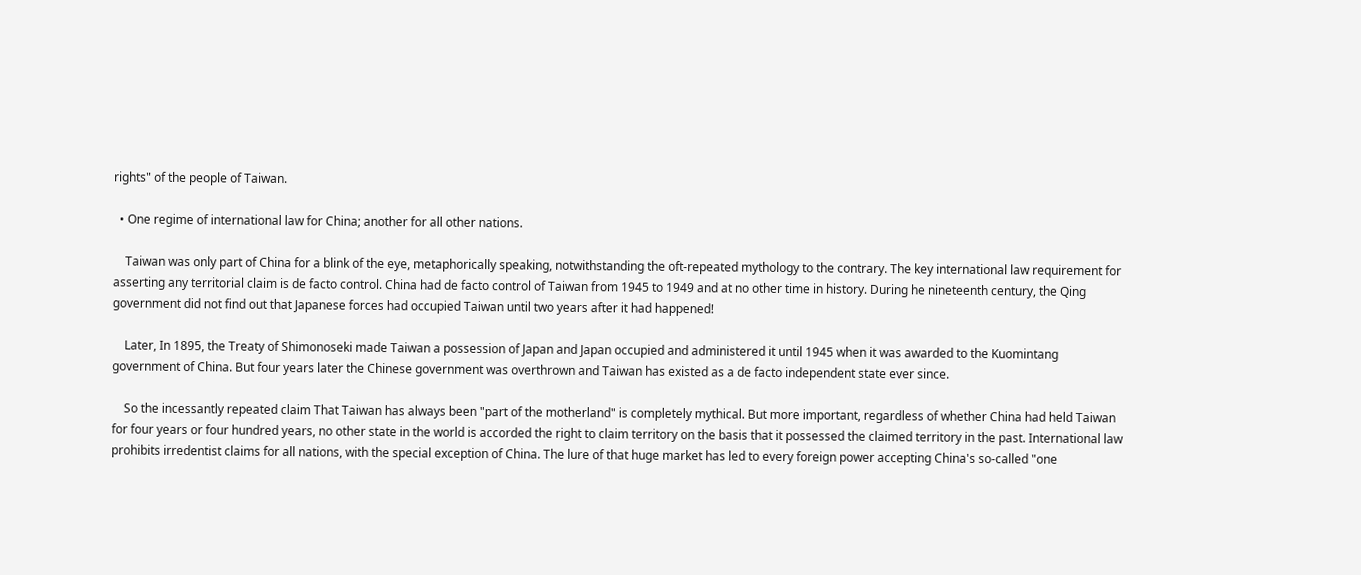rights" of the people of Taiwan.

  • One regime of international law for China; another for all other nations.

    Taiwan was only part of China for a blink of the eye, metaphorically speaking, notwithstanding the oft-repeated mythology to the contrary. The key international law requirement for asserting any territorial claim is de facto control. China had de facto control of Taiwan from 1945 to 1949 and at no other time in history. During he nineteenth century, the Qing government did not find out that Japanese forces had occupied Taiwan until two years after it had happened!

    Later, In 1895, the Treaty of Shimonoseki made Taiwan a possession of Japan and Japan occupied and administered it until 1945 when it was awarded to the Kuomintang government of China. But four years later the Chinese government was overthrown and Taiwan has existed as a de facto independent state ever since.

    So the incessantly repeated claim That Taiwan has always been "part of the motherland" is completely mythical. But more important, regardless of whether China had held Taiwan for four years or four hundred years, no other state in the world is accorded the right to claim territory on the basis that it possessed the claimed territory in the past. International law prohibits irredentist claims for all nations, with the special exception of China. The lure of that huge market has led to every foreign power accepting China's so-called "one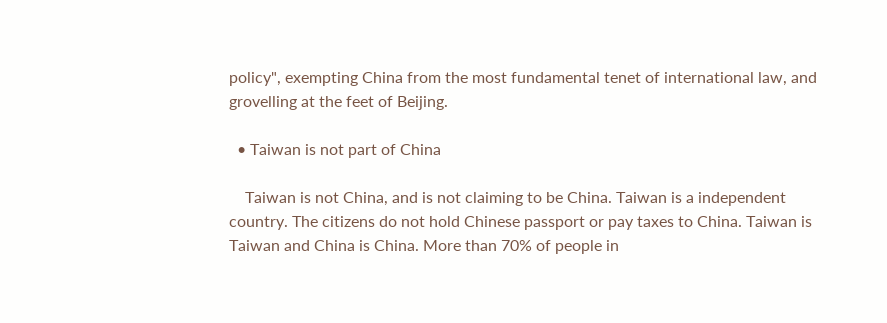policy", exempting China from the most fundamental tenet of international law, and grovelling at the feet of Beijing.

  • Taiwan is not part of China

    Taiwan is not China, and is not claiming to be China. Taiwan is a independent country. The citizens do not hold Chinese passport or pay taxes to China. Taiwan is Taiwan and China is China. More than 70% of people in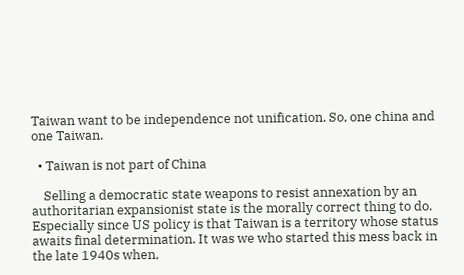Taiwan want to be independence not unification. So, one china and one Taiwan.

  • Taiwan is not part of China

    Selling a democratic state weapons to resist annexation by an authoritarian expansionist state is the morally correct thing to do. Especially since US policy is that Taiwan is a territory whose status awaits final determination. It was we who started this mess back in the late 1940s when,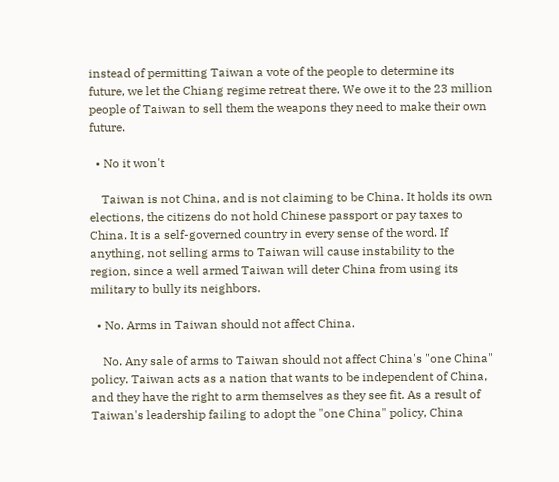instead of permitting Taiwan a vote of the people to determine its future, we let the Chiang regime retreat there. We owe it to the 23 million people of Taiwan to sell them the weapons they need to make their own future.

  • No it won't

    Taiwan is not China, and is not claiming to be China. It holds its own elections, the citizens do not hold Chinese passport or pay taxes to China. It is a self-governed country in every sense of the word. If anything, not selling arms to Taiwan will cause instability to the region, since a well armed Taiwan will deter China from using its military to bully its neighbors.

  • No. Arms in Taiwan should not affect China.

    No. Any sale of arms to Taiwan should not affect China's "one China" policy. Taiwan acts as a nation that wants to be independent of China, and they have the right to arm themselves as they see fit. As a result of Taiwan's leadership failing to adopt the "one China" policy, China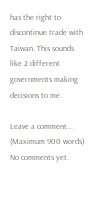has the right to discontinue trade with Taiwan. This sounds like 2 different governments making decisions to me.

Leave a comment...
(Maximum 900 words)
No comments yet.